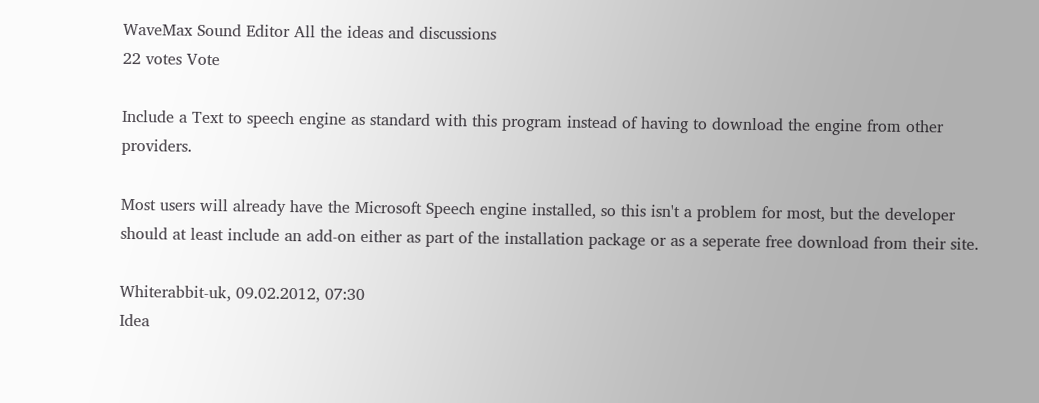WaveMax Sound Editor All the ideas and discussions
22 votes Vote

Include a Text to speech engine as standard with this program instead of having to download the engine from other providers.

Most users will already have the Microsoft Speech engine installed, so this isn't a problem for most, but the developer should at least include an add-on either as part of the installation package or as a seperate free download from their site.

Whiterabbit-uk, 09.02.2012, 07:30
Idea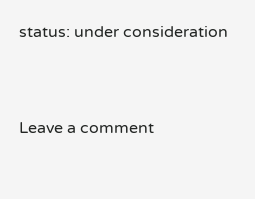status: under consideration


Leave a comment